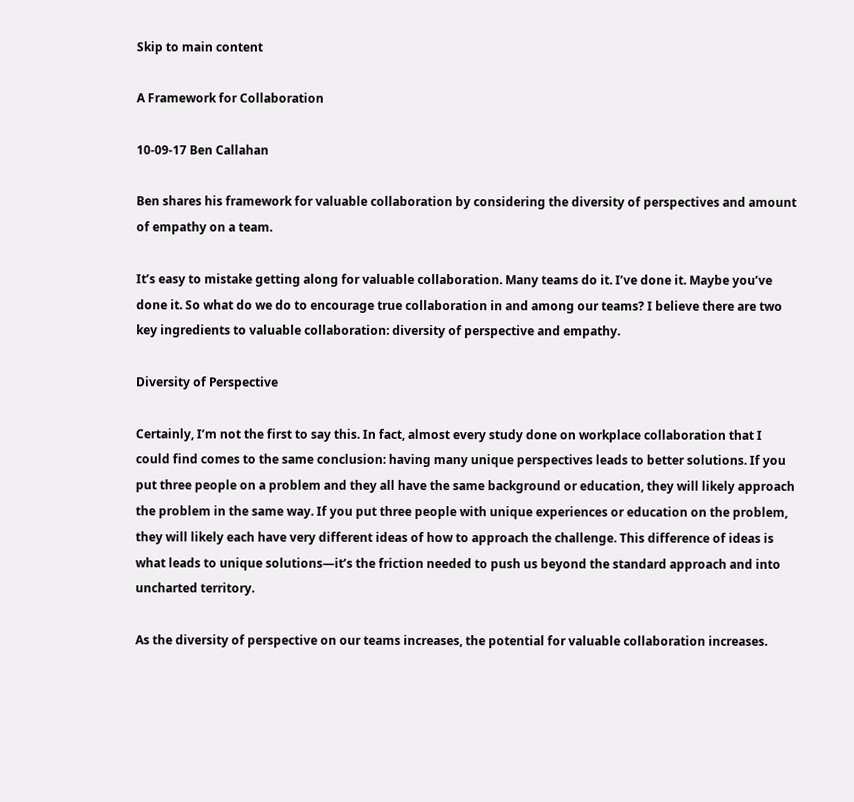Skip to main content

A Framework for Collaboration

10-09-17 Ben Callahan

Ben shares his framework for valuable collaboration by considering the diversity of perspectives and amount of empathy on a team.

It’s easy to mistake getting along for valuable collaboration. Many teams do it. I’ve done it. Maybe you’ve done it. So what do we do to encourage true collaboration in and among our teams? I believe there are two key ingredients to valuable collaboration: diversity of perspective and empathy.

Diversity of Perspective

Certainly, I’m not the first to say this. In fact, almost every study done on workplace collaboration that I could find comes to the same conclusion: having many unique perspectives leads to better solutions. If you put three people on a problem and they all have the same background or education, they will likely approach the problem in the same way. If you put three people with unique experiences or education on the problem, they will likely each have very different ideas of how to approach the challenge. This difference of ideas is what leads to unique solutions—it’s the friction needed to push us beyond the standard approach and into uncharted territory.

As the diversity of perspective on our teams increases, the potential for valuable collaboration increases.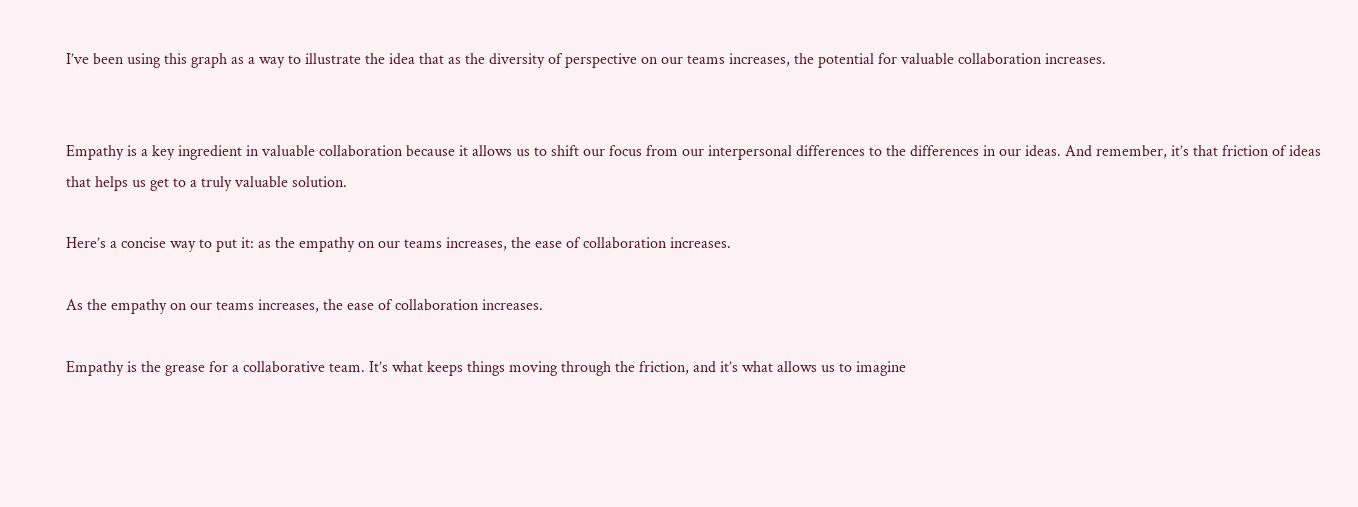I’ve been using this graph as a way to illustrate the idea that as the diversity of perspective on our teams increases, the potential for valuable collaboration increases.


Empathy is a key ingredient in valuable collaboration because it allows us to shift our focus from our interpersonal differences to the differences in our ideas. And remember, it’s that friction of ideas that helps us get to a truly valuable solution.

Here’s a concise way to put it: as the empathy on our teams increases, the ease of collaboration increases.

As the empathy on our teams increases, the ease of collaboration increases.

Empathy is the grease for a collaborative team. It’s what keeps things moving through the friction, and it’s what allows us to imagine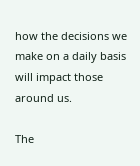how the decisions we make on a daily basis will impact those around us.

The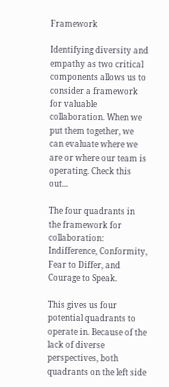Framework

Identifying diversity and empathy as two critical components allows us to consider a framework for valuable collaboration. When we put them together, we can evaluate where we are or where our team is operating. Check this out...

The four quadrants in the framework for collaboration: Indifference, Conformity, Fear to Differ, and Courage to Speak.

This gives us four potential quadrants to operate in. Because of the lack of diverse perspectives, both quadrants on the left side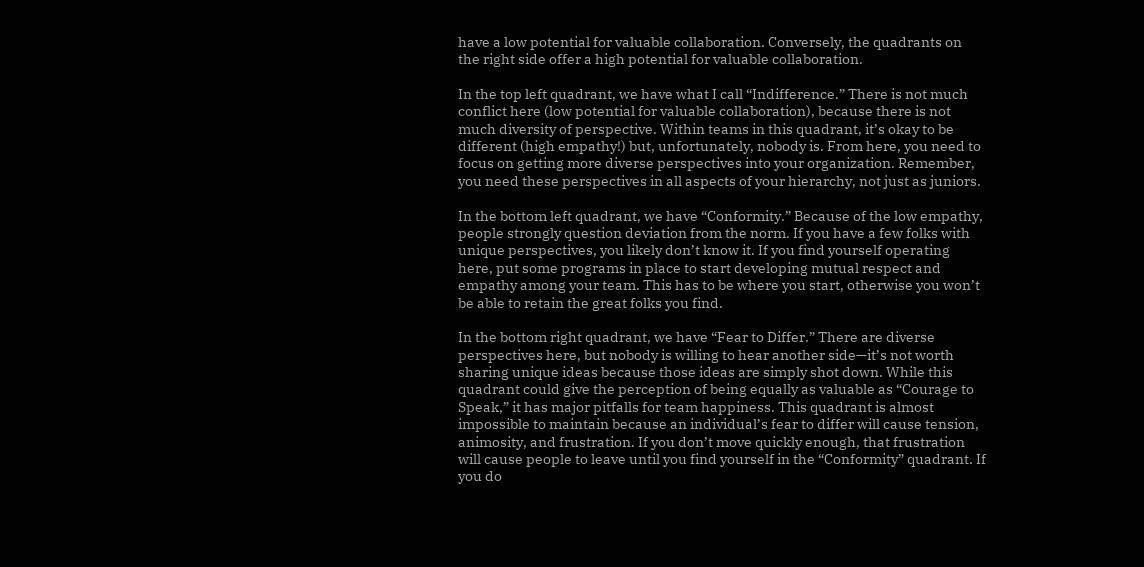have a low potential for valuable collaboration. Conversely, the quadrants on the right side offer a high potential for valuable collaboration.

In the top left quadrant, we have what I call “Indifference.” There is not much conflict here (low potential for valuable collaboration), because there is not much diversity of perspective. Within teams in this quadrant, it’s okay to be different (high empathy!) but, unfortunately, nobody is. From here, you need to focus on getting more diverse perspectives into your organization. Remember, you need these perspectives in all aspects of your hierarchy, not just as juniors.

In the bottom left quadrant, we have “Conformity.” Because of the low empathy, people strongly question deviation from the norm. If you have a few folks with unique perspectives, you likely don’t know it. If you find yourself operating here, put some programs in place to start developing mutual respect and empathy among your team. This has to be where you start, otherwise you won’t be able to retain the great folks you find.

In the bottom right quadrant, we have “Fear to Differ.” There are diverse perspectives here, but nobody is willing to hear another side—it’s not worth sharing unique ideas because those ideas are simply shot down. While this quadrant could give the perception of being equally as valuable as “Courage to Speak,” it has major pitfalls for team happiness. This quadrant is almost impossible to maintain because an individual’s fear to differ will cause tension, animosity, and frustration. If you don’t move quickly enough, that frustration will cause people to leave until you find yourself in the “Conformity” quadrant. If you do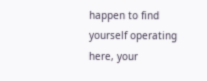happen to find yourself operating here, your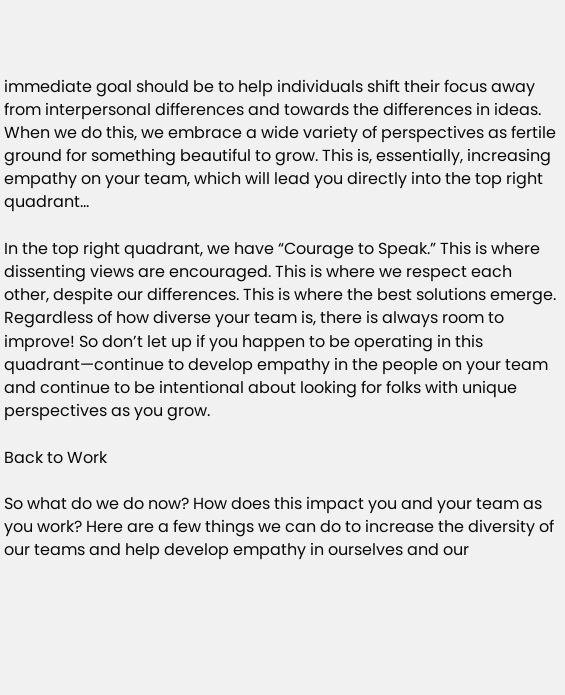immediate goal should be to help individuals shift their focus away from interpersonal differences and towards the differences in ideas. When we do this, we embrace a wide variety of perspectives as fertile ground for something beautiful to grow. This is, essentially, increasing empathy on your team, which will lead you directly into the top right quadrant...

In the top right quadrant, we have “Courage to Speak.” This is where dissenting views are encouraged. This is where we respect each other, despite our differences. This is where the best solutions emerge. Regardless of how diverse your team is, there is always room to improve! So don’t let up if you happen to be operating in this quadrant—continue to develop empathy in the people on your team and continue to be intentional about looking for folks with unique perspectives as you grow.

Back to Work

So what do we do now? How does this impact you and your team as you work? Here are a few things we can do to increase the diversity of our teams and help develop empathy in ourselves and our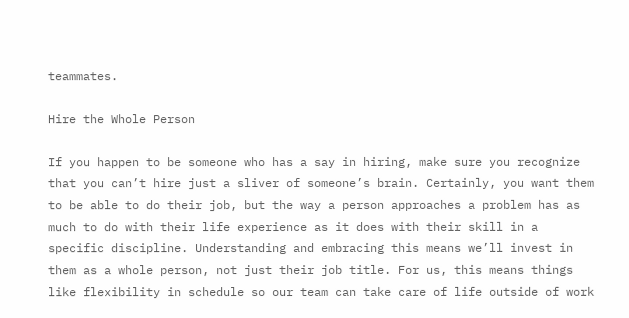teammates.

Hire the Whole Person

If you happen to be someone who has a say in hiring, make sure you recognize that you can’t hire just a sliver of someone’s brain. Certainly, you want them to be able to do their job, but the way a person approaches a problem has as much to do with their life experience as it does with their skill in a specific discipline. Understanding and embracing this means we’ll invest in them as a whole person, not just their job title. For us, this means things like flexibility in schedule so our team can take care of life outside of work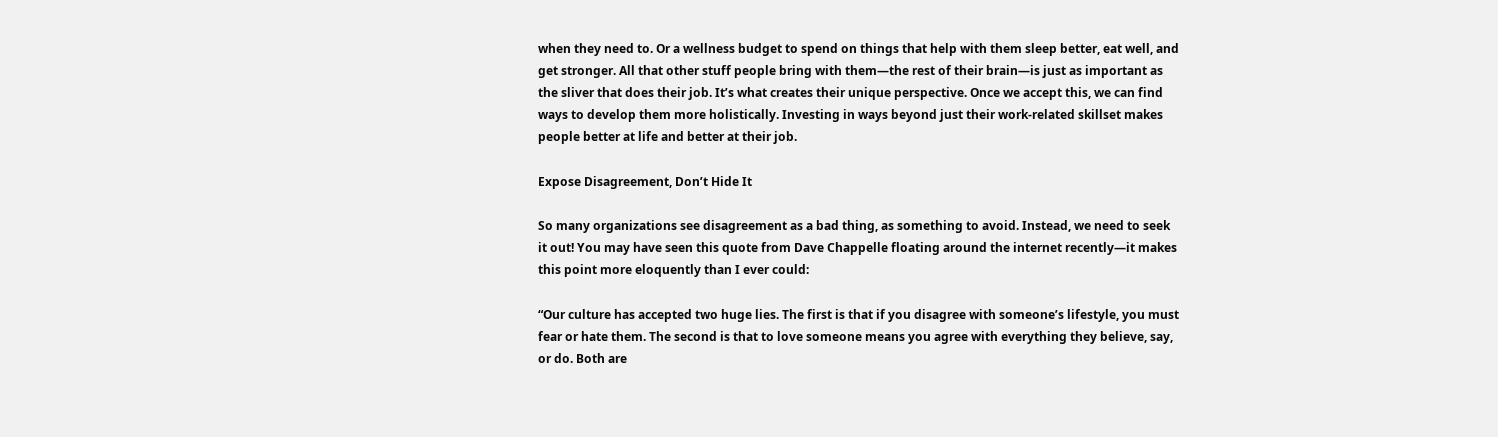when they need to. Or a wellness budget to spend on things that help with them sleep better, eat well, and get stronger. All that other stuff people bring with them—the rest of their brain—is just as important as the sliver that does their job. It’s what creates their unique perspective. Once we accept this, we can find ways to develop them more holistically. Investing in ways beyond just their work-related skillset makes people better at life and better at their job.

Expose Disagreement, Don’t Hide It

So many organizations see disagreement as a bad thing, as something to avoid. Instead, we need to seek it out! You may have seen this quote from Dave Chappelle floating around the internet recently—it makes this point more eloquently than I ever could:

“Our culture has accepted two huge lies. The first is that if you disagree with someone’s lifestyle, you must fear or hate them. The second is that to love someone means you agree with everything they believe, say, or do. Both are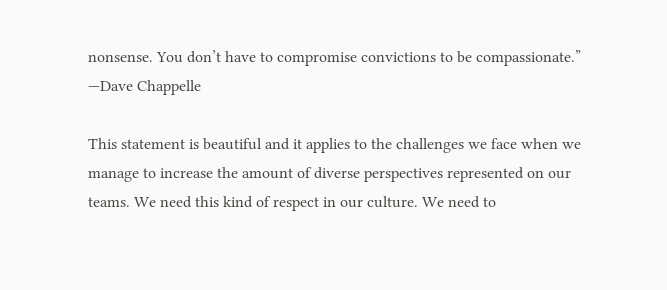nonsense. You don’t have to compromise convictions to be compassionate.” —Dave Chappelle

This statement is beautiful and it applies to the challenges we face when we manage to increase the amount of diverse perspectives represented on our teams. We need this kind of respect in our culture. We need to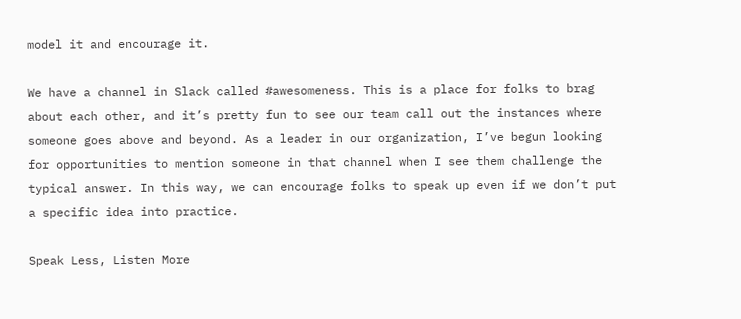model it and encourage it.

We have a channel in Slack called #awesomeness. This is a place for folks to brag about each other, and it’s pretty fun to see our team call out the instances where someone goes above and beyond. As a leader in our organization, I’ve begun looking for opportunities to mention someone in that channel when I see them challenge the typical answer. In this way, we can encourage folks to speak up even if we don’t put a specific idea into practice.

Speak Less, Listen More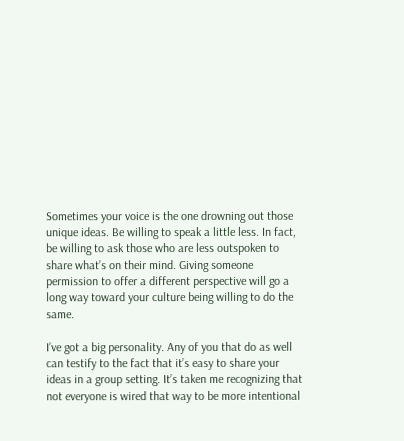Sometimes your voice is the one drowning out those unique ideas. Be willing to speak a little less. In fact, be willing to ask those who are less outspoken to share what’s on their mind. Giving someone permission to offer a different perspective will go a long way toward your culture being willing to do the same.

I’ve got a big personality. Any of you that do as well can testify to the fact that it’s easy to share your ideas in a group setting. It’s taken me recognizing that not everyone is wired that way to be more intentional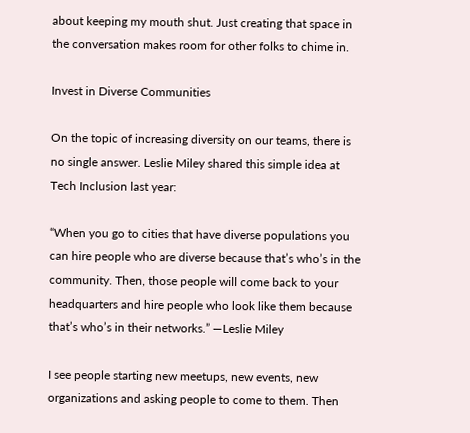about keeping my mouth shut. Just creating that space in the conversation makes room for other folks to chime in.

Invest in Diverse Communities

On the topic of increasing diversity on our teams, there is no single answer. Leslie Miley shared this simple idea at Tech Inclusion last year:

“When you go to cities that have diverse populations you can hire people who are diverse because that’s who’s in the community. Then, those people will come back to your headquarters and hire people who look like them because that’s who’s in their networks.” —Leslie Miley

I see people starting new meetups, new events, new organizations and asking people to come to them. Then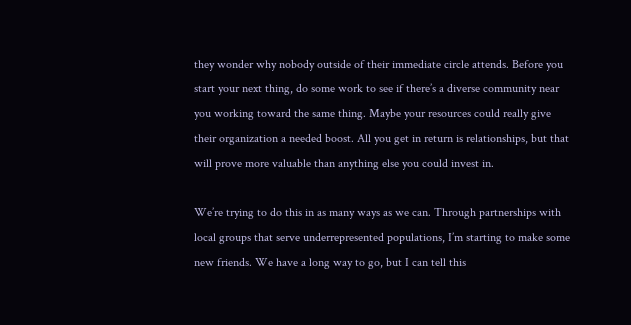they wonder why nobody outside of their immediate circle attends. Before you start your next thing, do some work to see if there’s a diverse community near you working toward the same thing. Maybe your resources could really give their organization a needed boost. All you get in return is relationships, but that will prove more valuable than anything else you could invest in.

We’re trying to do this in as many ways as we can. Through partnerships with local groups that serve underrepresented populations, I’m starting to make some new friends. We have a long way to go, but I can tell this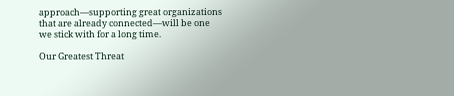approach—supporting great organizations that are already connected—will be one we stick with for a long time.

Our Greatest Threat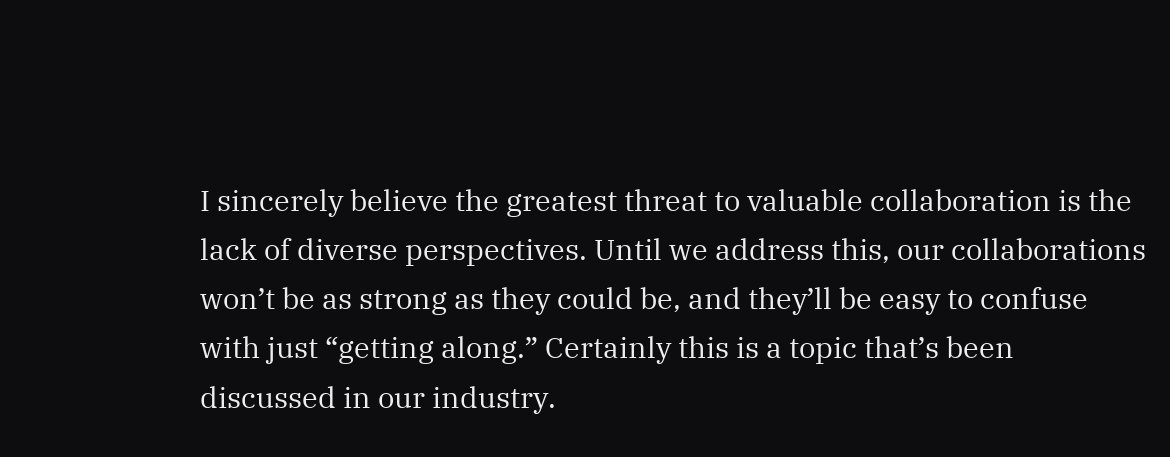I sincerely believe the greatest threat to valuable collaboration is the lack of diverse perspectives. Until we address this, our collaborations won’t be as strong as they could be, and they’ll be easy to confuse with just “getting along.” Certainly this is a topic that’s been discussed in our industry.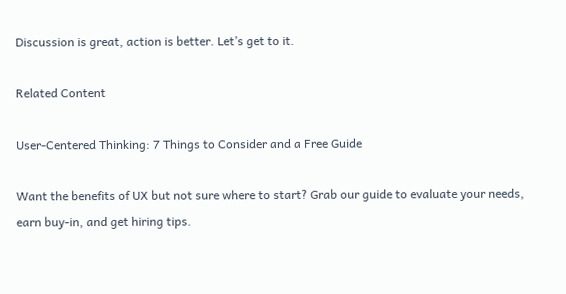Discussion is great, action is better. Let’s get to it.

Related Content

User-Centered Thinking: 7 Things to Consider and a Free Guide

Want the benefits of UX but not sure where to start? Grab our guide to evaluate your needs, earn buy-in, and get hiring tips.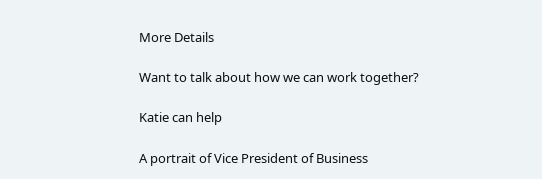More Details

Want to talk about how we can work together?

Katie can help

A portrait of Vice President of Business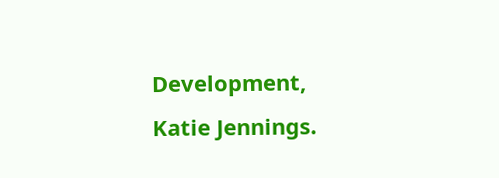Development, Katie Jennings.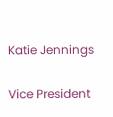Katie Jennings

Vice President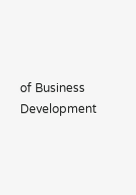of Business Development